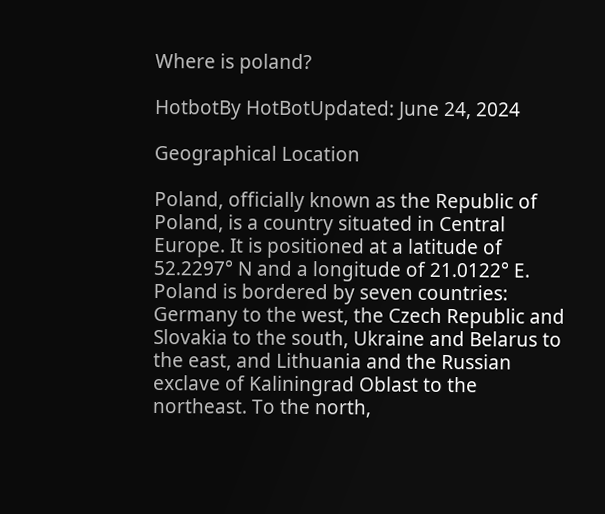Where is poland?

HotbotBy HotBotUpdated: June 24, 2024

Geographical Location

Poland, officially known as the Republic of Poland, is a country situated in Central Europe. It is positioned at a latitude of 52.2297° N and a longitude of 21.0122° E. Poland is bordered by seven countries: Germany to the west, the Czech Republic and Slovakia to the south, Ukraine and Belarus to the east, and Lithuania and the Russian exclave of Kaliningrad Oblast to the northeast. To the north,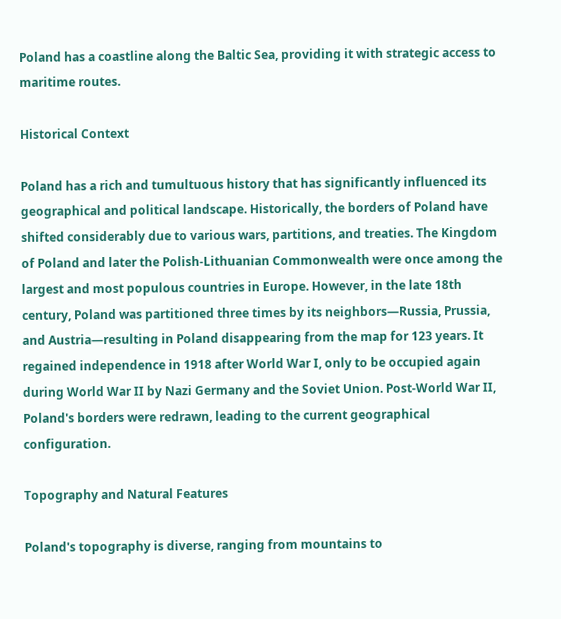Poland has a coastline along the Baltic Sea, providing it with strategic access to maritime routes.

Historical Context

Poland has a rich and tumultuous history that has significantly influenced its geographical and political landscape. Historically, the borders of Poland have shifted considerably due to various wars, partitions, and treaties. The Kingdom of Poland and later the Polish-Lithuanian Commonwealth were once among the largest and most populous countries in Europe. However, in the late 18th century, Poland was partitioned three times by its neighbors—Russia, Prussia, and Austria—resulting in Poland disappearing from the map for 123 years. It regained independence in 1918 after World War I, only to be occupied again during World War II by Nazi Germany and the Soviet Union. Post-World War II, Poland's borders were redrawn, leading to the current geographical configuration.

Topography and Natural Features

Poland's topography is diverse, ranging from mountains to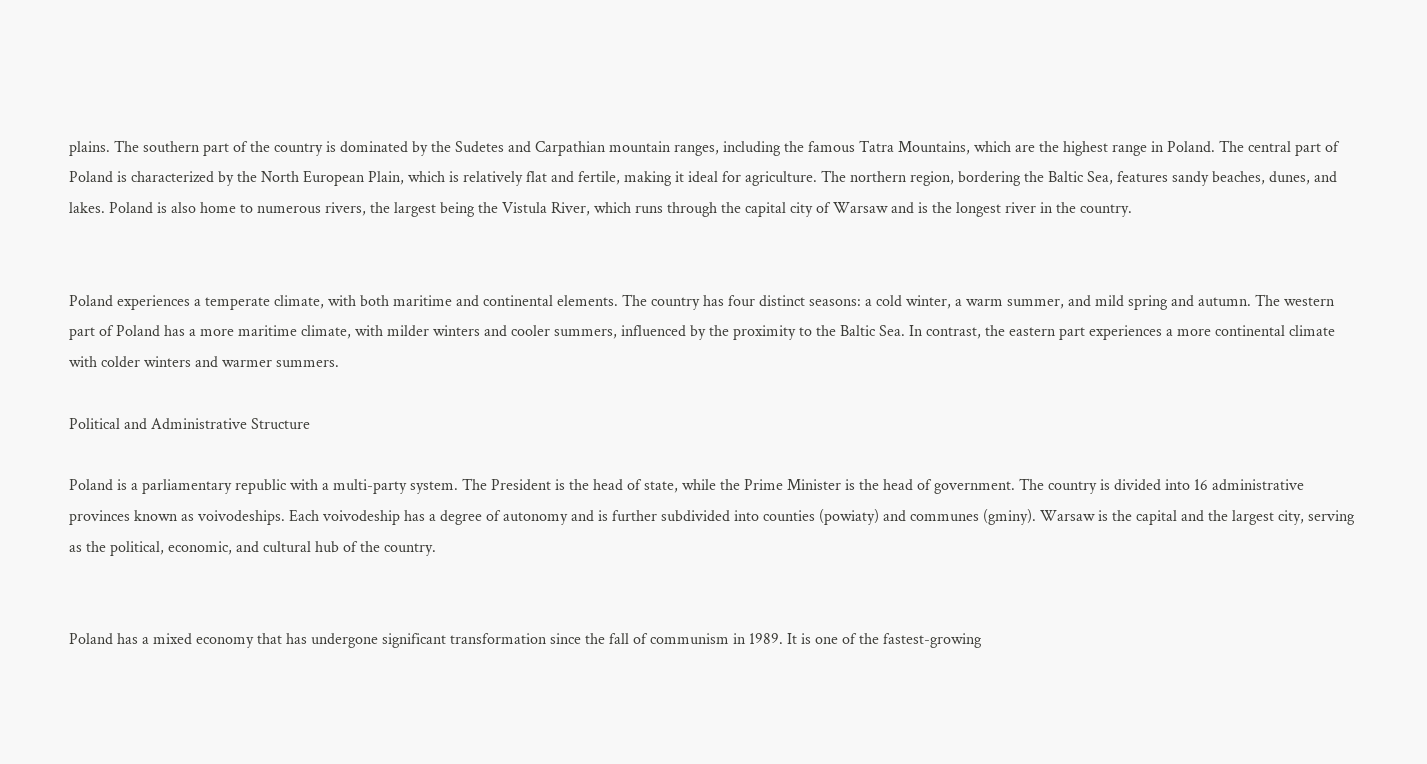plains. The southern part of the country is dominated by the Sudetes and Carpathian mountain ranges, including the famous Tatra Mountains, which are the highest range in Poland. The central part of Poland is characterized by the North European Plain, which is relatively flat and fertile, making it ideal for agriculture. The northern region, bordering the Baltic Sea, features sandy beaches, dunes, and lakes. Poland is also home to numerous rivers, the largest being the Vistula River, which runs through the capital city of Warsaw and is the longest river in the country.


Poland experiences a temperate climate, with both maritime and continental elements. The country has four distinct seasons: a cold winter, a warm summer, and mild spring and autumn. The western part of Poland has a more maritime climate, with milder winters and cooler summers, influenced by the proximity to the Baltic Sea. In contrast, the eastern part experiences a more continental climate with colder winters and warmer summers.

Political and Administrative Structure

Poland is a parliamentary republic with a multi-party system. The President is the head of state, while the Prime Minister is the head of government. The country is divided into 16 administrative provinces known as voivodeships. Each voivodeship has a degree of autonomy and is further subdivided into counties (powiaty) and communes (gminy). Warsaw is the capital and the largest city, serving as the political, economic, and cultural hub of the country.


Poland has a mixed economy that has undergone significant transformation since the fall of communism in 1989. It is one of the fastest-growing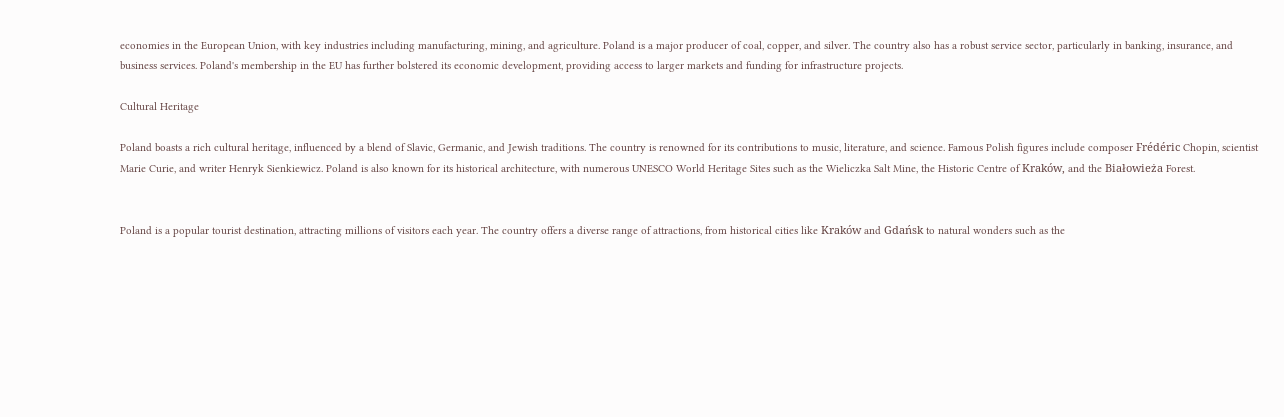economies in the European Union, with key industries including manufacturing, mining, and agriculture. Poland is a major producer of coal, copper, and silver. The country also has a robust service sector, particularly in banking, insurance, and business services. Poland's membership in the EU has further bolstered its economic development, providing access to larger markets and funding for infrastructure projects.

Cultural Heritage

Poland boasts a rich cultural heritage, influenced by a blend of Slavic, Germanic, and Jewish traditions. The country is renowned for its contributions to music, literature, and science. Famous Polish figures include composer Frédéric Chopin, scientist Marie Curie, and writer Henryk Sienkiewicz. Poland is also known for its historical architecture, with numerous UNESCO World Heritage Sites such as the Wieliczka Salt Mine, the Historic Centre of Kraków, and the Białowieża Forest.


Poland is a popular tourist destination, attracting millions of visitors each year. The country offers a diverse range of attractions, from historical cities like Kraków and Gdańsk to natural wonders such as the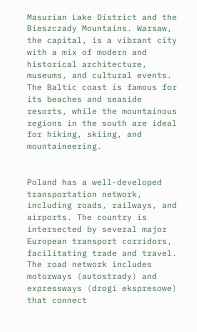Masurian Lake District and the Bieszczady Mountains. Warsaw, the capital, is a vibrant city with a mix of modern and historical architecture, museums, and cultural events. The Baltic coast is famous for its beaches and seaside resorts, while the mountainous regions in the south are ideal for hiking, skiing, and mountaineering.


Poland has a well-developed transportation network, including roads, railways, and airports. The country is intersected by several major European transport corridors, facilitating trade and travel. The road network includes motorways (autostrady) and expressways (drogi ekspresowe) that connect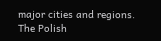major cities and regions. The Polish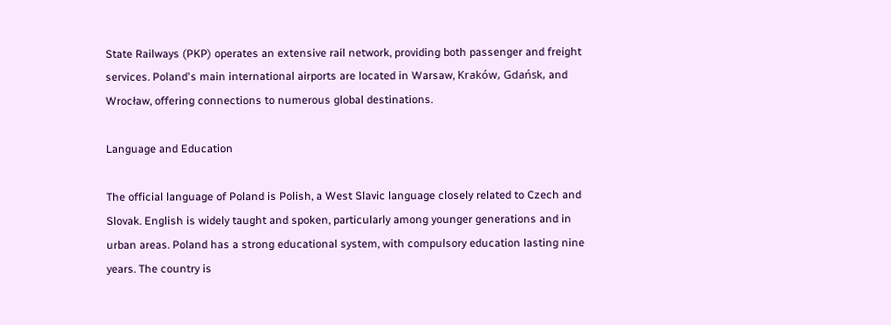State Railways (PKP) operates an extensive rail network, providing both passenger and freight services. Poland's main international airports are located in Warsaw, Kraków, Gdańsk, and Wrocław, offering connections to numerous global destinations.

Language and Education

The official language of Poland is Polish, a West Slavic language closely related to Czech and Slovak. English is widely taught and spoken, particularly among younger generations and in urban areas. Poland has a strong educational system, with compulsory education lasting nine years. The country is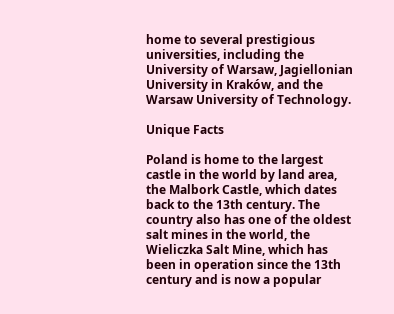home to several prestigious universities, including the University of Warsaw, Jagiellonian University in Kraków, and the Warsaw University of Technology.

Unique Facts

Poland is home to the largest castle in the world by land area, the Malbork Castle, which dates back to the 13th century. The country also has one of the oldest salt mines in the world, the Wieliczka Salt Mine, which has been in operation since the 13th century and is now a popular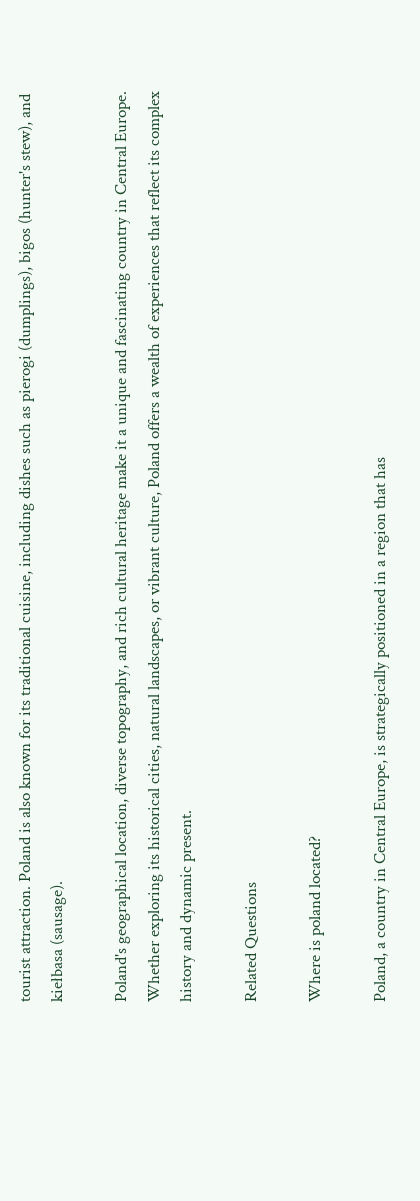tourist attraction. Poland is also known for its traditional cuisine, including dishes such as pierogi (dumplings), bigos (hunter's stew), and kiełbasa (sausage).

Poland's geographical location, diverse topography, and rich cultural heritage make it a unique and fascinating country in Central Europe. Whether exploring its historical cities, natural landscapes, or vibrant culture, Poland offers a wealth of experiences that reflect its complex history and dynamic present.

Related Questions

Where is poland located?

Poland, a country in Central Europe, is strategically positioned in a region that has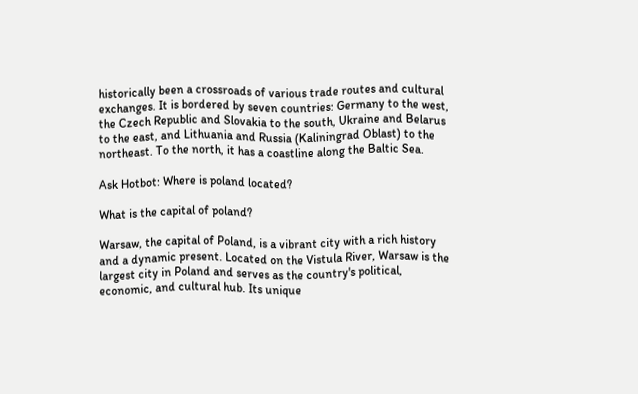historically been a crossroads of various trade routes and cultural exchanges. It is bordered by seven countries: Germany to the west, the Czech Republic and Slovakia to the south, Ukraine and Belarus to the east, and Lithuania and Russia (Kaliningrad Oblast) to the northeast. To the north, it has a coastline along the Baltic Sea.

Ask Hotbot: Where is poland located?

What is the capital of poland?

Warsaw, the capital of Poland, is a vibrant city with a rich history and a dynamic present. Located on the Vistula River, Warsaw is the largest city in Poland and serves as the country's political, economic, and cultural hub. Its unique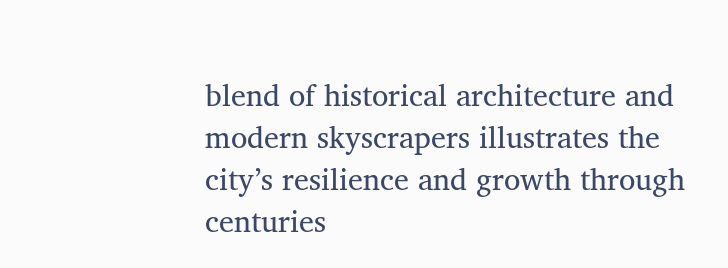blend of historical architecture and modern skyscrapers illustrates the city’s resilience and growth through centuries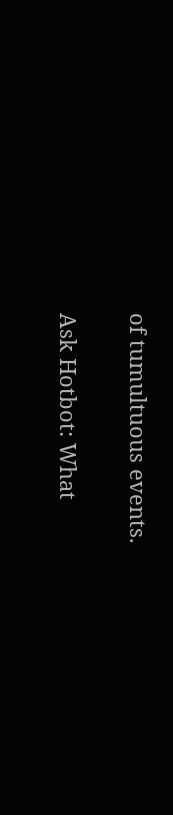of tumultuous events.

Ask Hotbot: What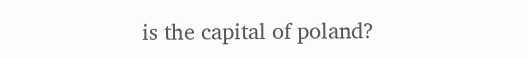is the capital of poland?